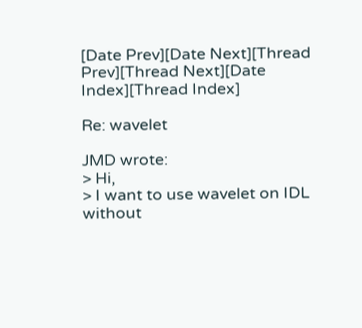[Date Prev][Date Next][Thread Prev][Thread Next][Date Index][Thread Index]

Re: wavelet

JMD wrote:
> Hi,
> I want to use wavelet on IDL without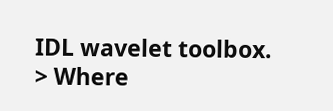IDL wavelet toolbox.
> Where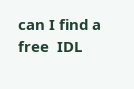can I find a free  IDL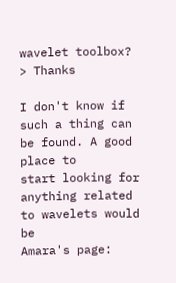wavelet toolbox?
> Thanks

I don't know if such a thing can be found. A good place to
start looking for anything related to wavelets would be
Amara's page: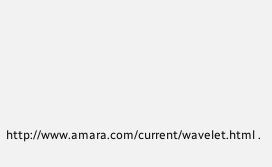http://www.amara.com/current/wavelet.html .